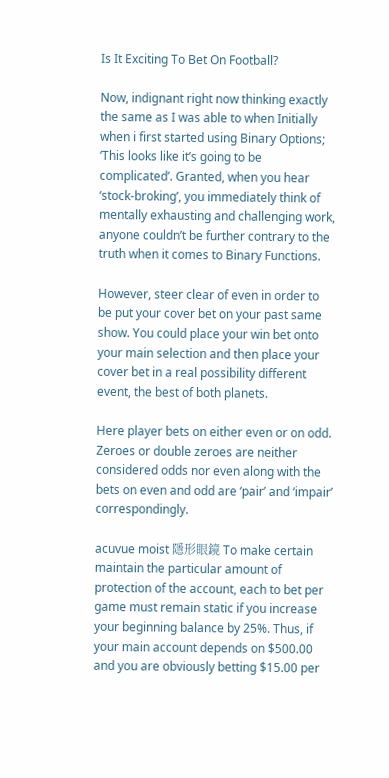Is It Exciting To Bet On Football?

Now, indignant right now thinking exactly the same as I was able to when Initially when i first started using Binary Options; ‘This looks like it’s going to be complicated’. Granted, when you hear ‘stock-broking’, you immediately think of mentally exhausting and challenging work, anyone couldn’t be further contrary to the truth when it comes to Binary Functions.

However, steer clear of even in order to be put your cover bet on your past same show. You could place your win bet onto your main selection and then place your cover bet in a real possibility different event, the best of both planets.

Here player bets on either even or on odd. Zeroes or double zeroes are neither considered odds nor even along with the bets on even and odd are ‘pair’ and ‘impair’ correspondingly.

acuvue moist 隱形眼鏡 To make certain maintain the particular amount of protection of the account, each to bet per game must remain static if you increase your beginning balance by 25%. Thus, if your main account depends on $500.00 and you are obviously betting $15.00 per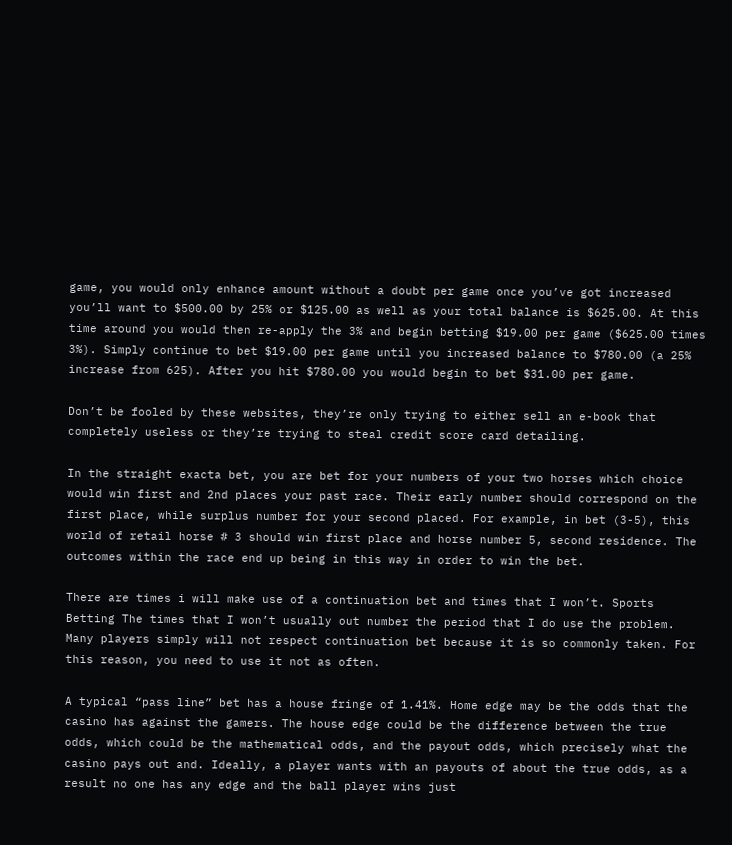game, you would only enhance amount without a doubt per game once you’ve got increased you’ll want to $500.00 by 25% or $125.00 as well as your total balance is $625.00. At this time around you would then re-apply the 3% and begin betting $19.00 per game ($625.00 times 3%). Simply continue to bet $19.00 per game until you increased balance to $780.00 (a 25% increase from 625). After you hit $780.00 you would begin to bet $31.00 per game.

Don’t be fooled by these websites, they’re only trying to either sell an e-book that completely useless or they’re trying to steal credit score card detailing.

In the straight exacta bet, you are bet for your numbers of your two horses which choice would win first and 2nd places your past race. Their early number should correspond on the first place, while surplus number for your second placed. For example, in bet (3-5), this world of retail horse # 3 should win first place and horse number 5, second residence. The outcomes within the race end up being in this way in order to win the bet.

There are times i will make use of a continuation bet and times that I won’t. Sports Betting The times that I won’t usually out number the period that I do use the problem. Many players simply will not respect continuation bet because it is so commonly taken. For this reason, you need to use it not as often.

A typical “pass line” bet has a house fringe of 1.41%. Home edge may be the odds that the casino has against the gamers. The house edge could be the difference between the true odds, which could be the mathematical odds, and the payout odds, which precisely what the casino pays out and. Ideally, a player wants with an payouts of about the true odds, as a result no one has any edge and the ball player wins just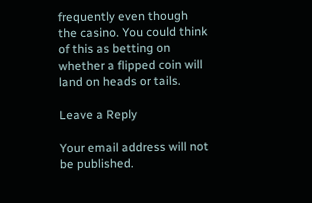frequently even though the casino. You could think of this as betting on whether a flipped coin will land on heads or tails.

Leave a Reply

Your email address will not be published.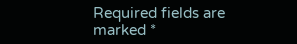Required fields are marked *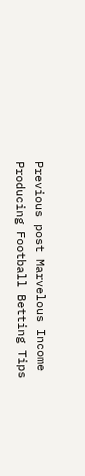Previous post Marvelous Income Producing Football Betting Tips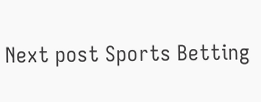Next post Sports Betting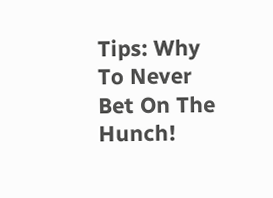Tips: Why To Never Bet On The Hunch!